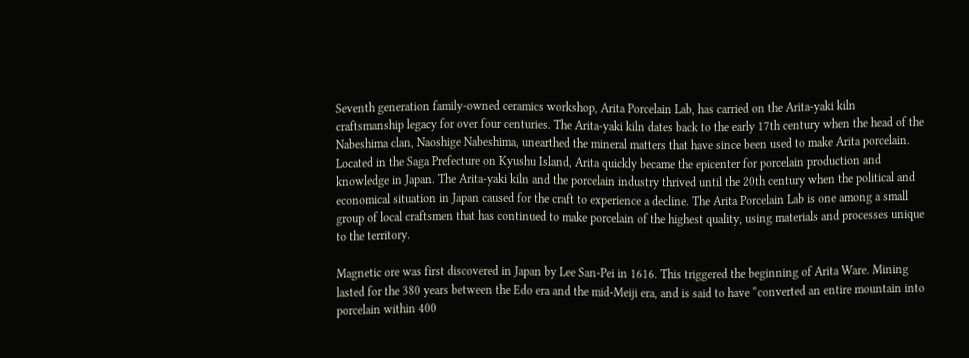Seventh generation family-owned ceramics workshop, Arita Porcelain Lab, has carried on the Arita-yaki kiln craftsmanship legacy for over four centuries. The Arita-yaki kiln dates back to the early 17th century when the head of the Nabeshima clan, Naoshige Nabeshima, unearthed the mineral matters that have since been used to make Arita porcelain. Located in the Saga Prefecture on Kyushu Island, Arita quickly became the epicenter for porcelain production and knowledge in Japan. The Arita-yaki kiln and the porcelain industry thrived until the 20th century when the political and economical situation in Japan caused for the craft to experience a decline. The Arita Porcelain Lab is one among a small group of local craftsmen that has continued to make porcelain of the highest quality, using materials and processes unique to the territory.

Magnetic ore was first discovered in Japan by Lee San-Pei in 1616. This triggered the beginning of Arita Ware. Mining lasted for the 380 years between the Edo era and the mid-Meiji era, and is said to have “converted an entire mountain into porcelain within 400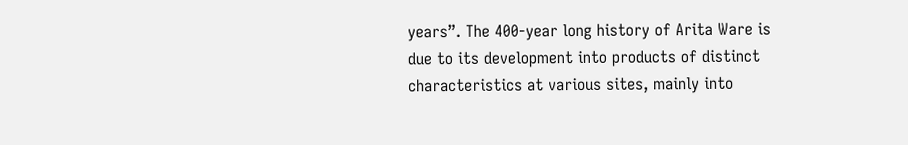years”. The 400-year long history of Arita Ware is due to its development into products of distinct characteristics at various sites, mainly into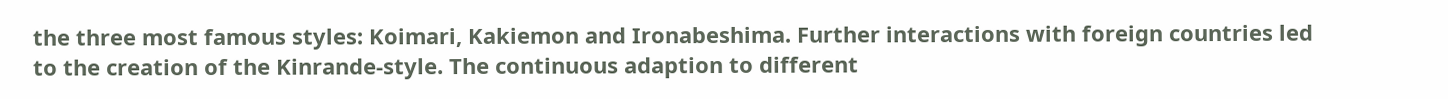the three most famous styles: Koimari, Kakiemon and Ironabeshima. Further interactions with foreign countries led to the creation of the Kinrande-style. The continuous adaption to different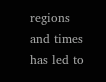regions and times has led to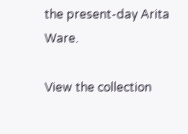the present-day Arita Ware.

View the collection